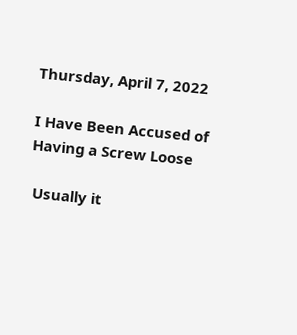Thursday, April 7, 2022

I Have Been Accused of Having a Screw Loose

 Usually it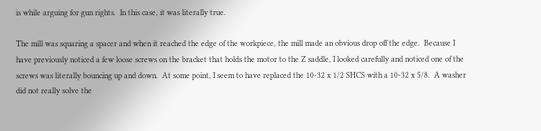is while arguing for gun rights.  In this case, it was literally true.

The mill was squaring a spacer and when it reached the edge of the workpiece, the mill made an obvious drop off the edge.  Because I have previously noticed a few loose screws on the bracket that holds the motor to the Z saddle, I looked carefully and noticed one of the screws was literally bouncing up and down.  At some point, I seem to have replaced the 10-32 x 1/2 SHCS with a 10-32 x 5/8.  A washer did not really solve the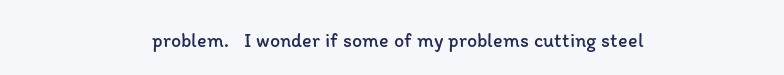problem.   I wonder if some of my problems cutting steel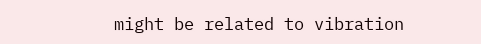might be related to vibration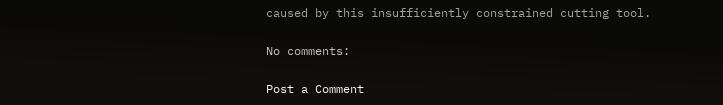caused by this insufficiently constrained cutting tool.

No comments:

Post a Comment